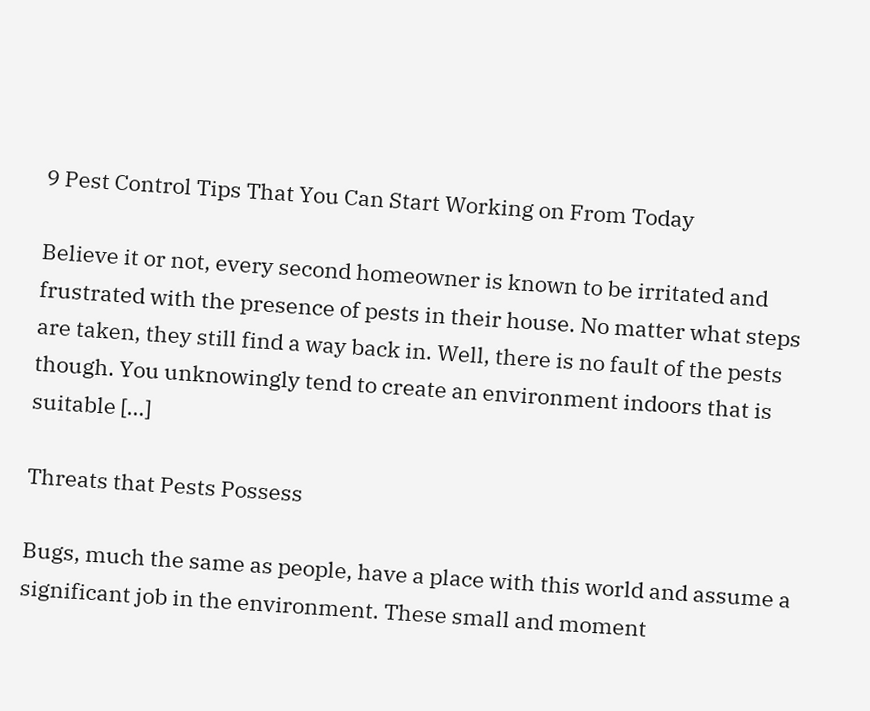9 Pest Control Tips That You Can Start Working on From Today

Believe it or not, every second homeowner is known to be irritated and frustrated with the presence of pests in their house. No matter what steps are taken, they still find a way back in. Well, there is no fault of the pests though. You unknowingly tend to create an environment indoors that is suitable […]

Threats that Pests Possess

Bugs, much the same as people, have a place with this world and assume a significant job in the environment. These small and moment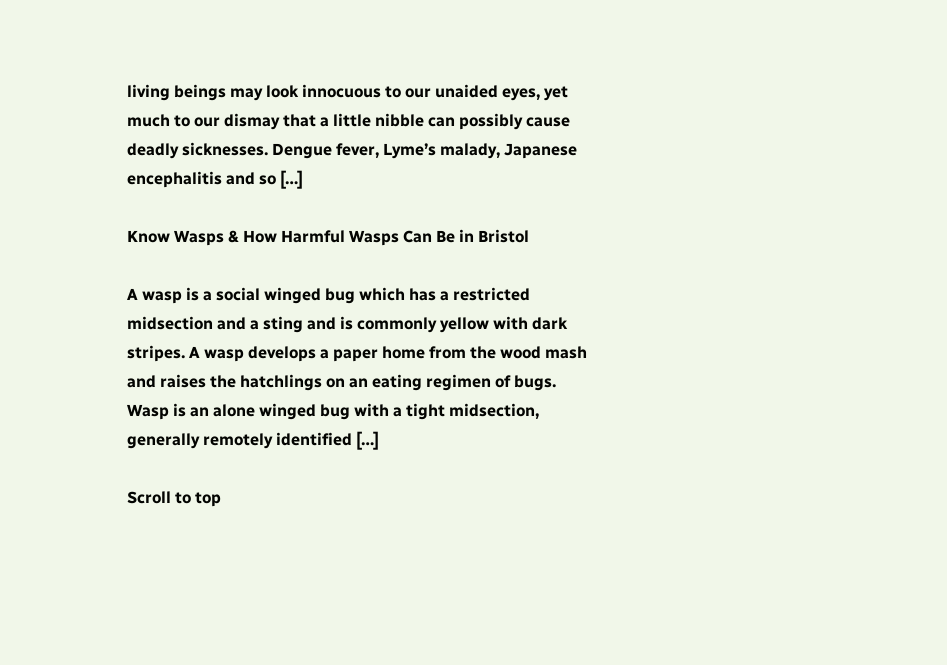living beings may look innocuous to our unaided eyes, yet much to our dismay that a little nibble can possibly cause deadly sicknesses. Dengue fever, Lyme’s malady, Japanese encephalitis and so […]

Know Wasps & How Harmful Wasps Can Be in Bristol

A wasp is a social winged bug which has a restricted midsection and a sting and is commonly yellow with dark stripes. A wasp develops a paper home from the wood mash and raises the hatchlings on an eating regimen of bugs. Wasp is an alone winged bug with a tight midsection, generally remotely identified […]

Scroll to top